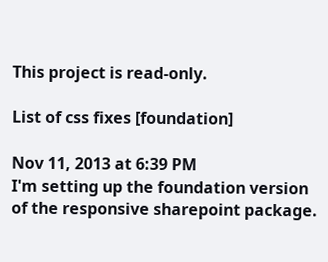This project is read-only.

List of css fixes [foundation]

Nov 11, 2013 at 6:39 PM
I'm setting up the foundation version of the responsive sharepoint package.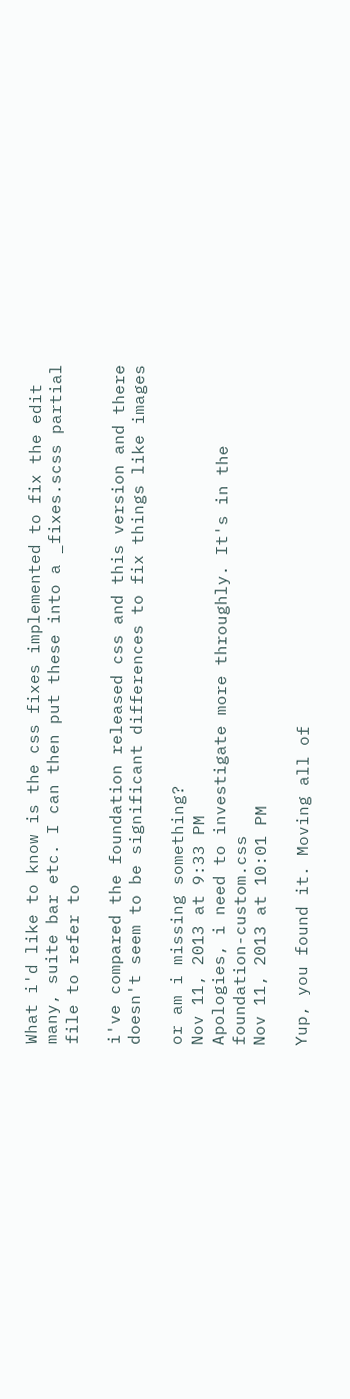What i'd like to know is the css fixes implemented to fix the edit many, suite bar etc. I can then put these into a _fixes.scss partial file to refer to

i've compared the foundation released css and this version and there doesn't seem to be significant differences to fix things like images

or am i missing something?
Nov 11, 2013 at 9:33 PM
Apologies, i need to investigate more throughly. It's in the foundation-custom.css
Nov 11, 2013 at 10:01 PM

Yup, you found it. Moving all of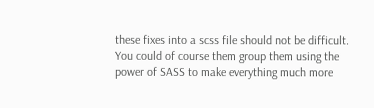these fixes into a scss file should not be difficult. You could of course them group them using the power of SASS to make everything much more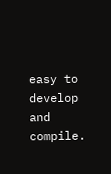easy to develop and compile.